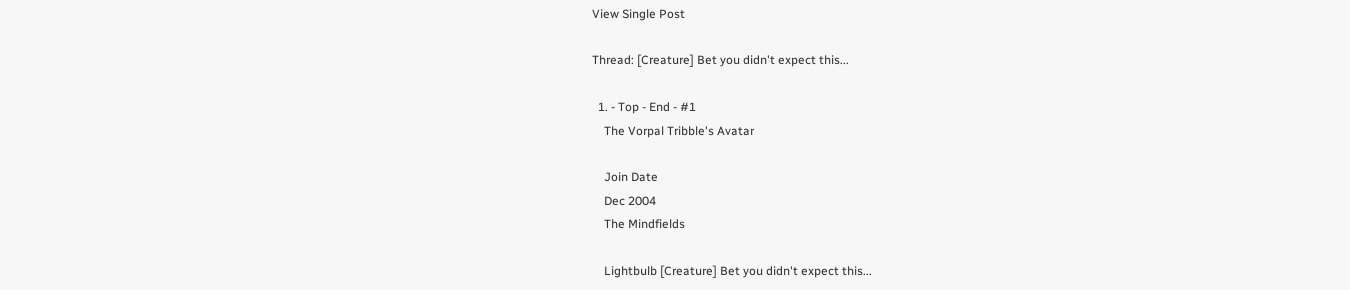View Single Post

Thread: [Creature] Bet you didn't expect this...

  1. - Top - End - #1
    The Vorpal Tribble's Avatar

    Join Date
    Dec 2004
    The Mindfields

    Lightbulb [Creature] Bet you didn't expect this...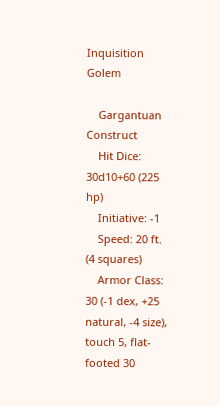Inquisition Golem

    Gargantuan Construct
    Hit Dice: 30d10+60 (225 hp)
    Initiative: -1
    Speed: 20 ft. (4 squares)
    Armor Class: 30 (-1 dex, +25 natural, -4 size), touch 5, flat-footed 30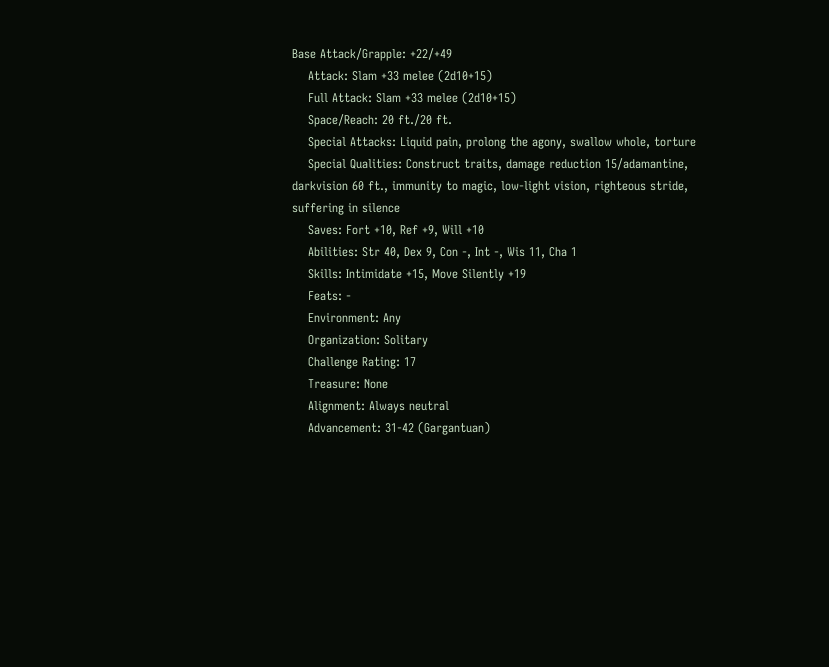Base Attack/Grapple: +22/+49
    Attack: Slam +33 melee (2d10+15)
    Full Attack: Slam +33 melee (2d10+15)
    Space/Reach: 20 ft./20 ft.
    Special Attacks: Liquid pain, prolong the agony, swallow whole, torture
    Special Qualities: Construct traits, damage reduction 15/adamantine, darkvision 60 ft., immunity to magic, low-light vision, righteous stride, suffering in silence
    Saves: Fort +10, Ref +9, Will +10
    Abilities: Str 40, Dex 9, Con -, Int -, Wis 11, Cha 1
    Skills: Intimidate +15, Move Silently +19
    Feats: -
    Environment: Any
    Organization: Solitary
    Challenge Rating: 17
    Treasure: None
    Alignment: Always neutral
    Advancement: 31-42 (Gargantuan)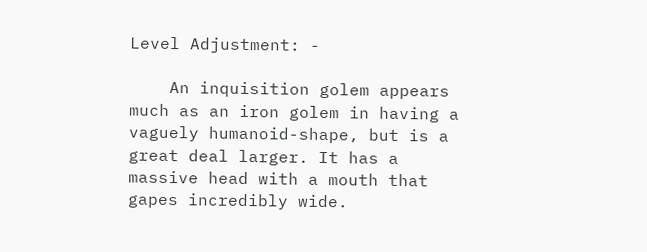Level Adjustment: -

    An inquisition golem appears much as an iron golem in having a vaguely humanoid-shape, but is a great deal larger. It has a massive head with a mouth that gapes incredibly wide.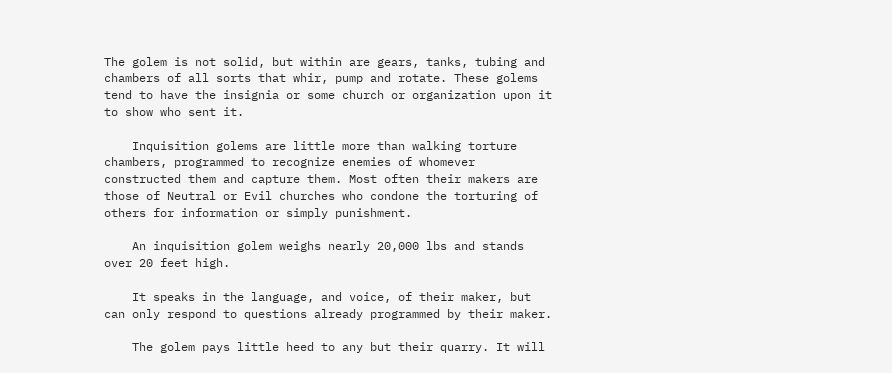The golem is not solid, but within are gears, tanks, tubing and chambers of all sorts that whir, pump and rotate. These golems tend to have the insignia or some church or organization upon it to show who sent it.

    Inquisition golems are little more than walking torture chambers, programmed to recognize enemies of whomever constructed them and capture them. Most often their makers are those of Neutral or Evil churches who condone the torturing of others for information or simply punishment.

    An inquisition golem weighs nearly 20,000 lbs and stands over 20 feet high.

    It speaks in the language, and voice, of their maker, but can only respond to questions already programmed by their maker.

    The golem pays little heed to any but their quarry. It will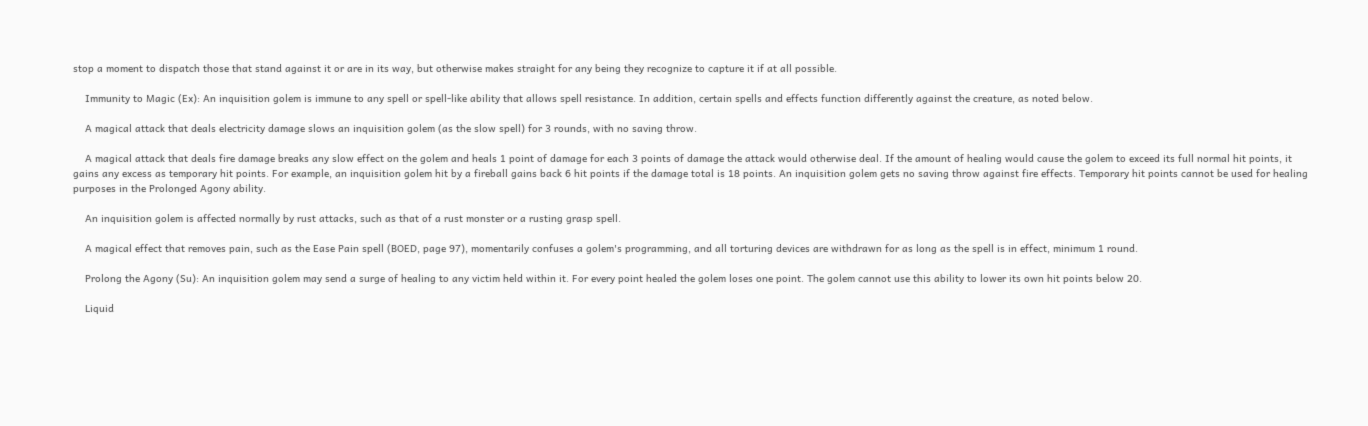stop a moment to dispatch those that stand against it or are in its way, but otherwise makes straight for any being they recognize to capture it if at all possible.

    Immunity to Magic (Ex): An inquisition golem is immune to any spell or spell-like ability that allows spell resistance. In addition, certain spells and effects function differently against the creature, as noted below.

    A magical attack that deals electricity damage slows an inquisition golem (as the slow spell) for 3 rounds, with no saving throw.

    A magical attack that deals fire damage breaks any slow effect on the golem and heals 1 point of damage for each 3 points of damage the attack would otherwise deal. If the amount of healing would cause the golem to exceed its full normal hit points, it gains any excess as temporary hit points. For example, an inquisition golem hit by a fireball gains back 6 hit points if the damage total is 18 points. An inquisition golem gets no saving throw against fire effects. Temporary hit points cannot be used for healing purposes in the Prolonged Agony ability.

    An inquisition golem is affected normally by rust attacks, such as that of a rust monster or a rusting grasp spell.

    A magical effect that removes pain, such as the Ease Pain spell (BOED, page 97), momentarily confuses a golem's programming, and all torturing devices are withdrawn for as long as the spell is in effect, minimum 1 round.

    Prolong the Agony (Su): An inquisition golem may send a surge of healing to any victim held within it. For every point healed the golem loses one point. The golem cannot use this ability to lower its own hit points below 20.

    Liquid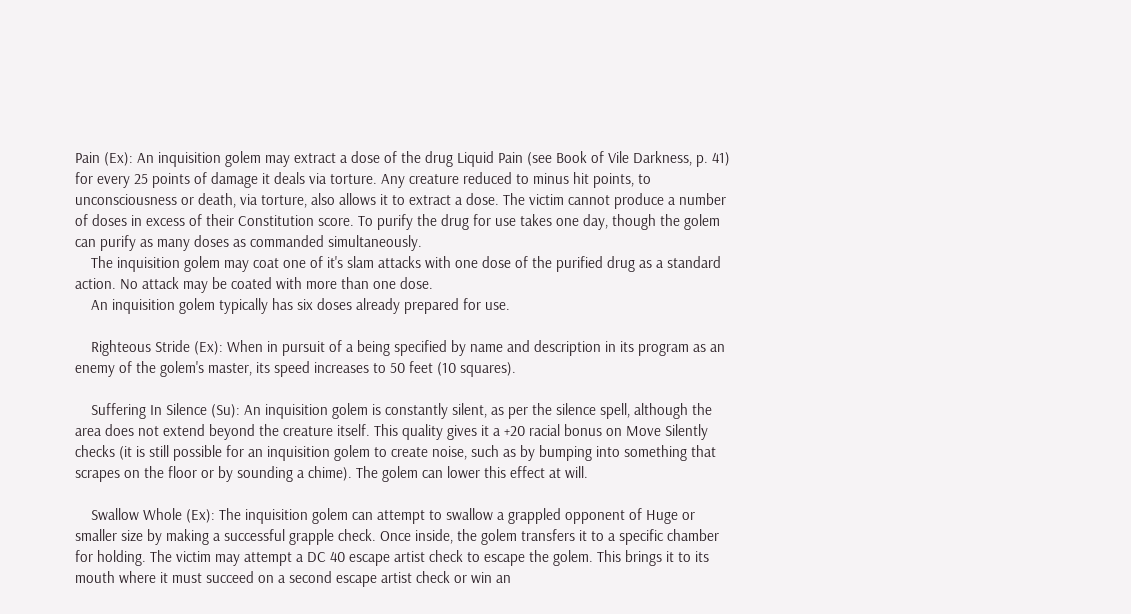Pain (Ex): An inquisition golem may extract a dose of the drug Liquid Pain (see Book of Vile Darkness, p. 41) for every 25 points of damage it deals via torture. Any creature reduced to minus hit points, to unconsciousness or death, via torture, also allows it to extract a dose. The victim cannot produce a number of doses in excess of their Constitution score. To purify the drug for use takes one day, though the golem can purify as many doses as commanded simultaneously.
    The inquisition golem may coat one of it's slam attacks with one dose of the purified drug as a standard action. No attack may be coated with more than one dose.
    An inquisition golem typically has six doses already prepared for use.

    Righteous Stride (Ex): When in pursuit of a being specified by name and description in its program as an enemy of the golem's master, its speed increases to 50 feet (10 squares).

    Suffering In Silence (Su): An inquisition golem is constantly silent, as per the silence spell, although the area does not extend beyond the creature itself. This quality gives it a +20 racial bonus on Move Silently checks (it is still possible for an inquisition golem to create noise, such as by bumping into something that scrapes on the floor or by sounding a chime). The golem can lower this effect at will.

    Swallow Whole (Ex): The inquisition golem can attempt to swallow a grappled opponent of Huge or smaller size by making a successful grapple check. Once inside, the golem transfers it to a specific chamber for holding. The victim may attempt a DC 40 escape artist check to escape the golem. This brings it to its mouth where it must succeed on a second escape artist check or win an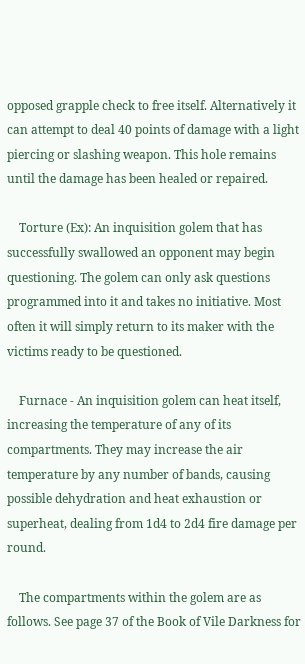opposed grapple check to free itself. Alternatively it can attempt to deal 40 points of damage with a light piercing or slashing weapon. This hole remains until the damage has been healed or repaired.

    Torture (Ex): An inquisition golem that has successfully swallowed an opponent may begin questioning. The golem can only ask questions programmed into it and takes no initiative. Most often it will simply return to its maker with the victims ready to be questioned.

    Furnace - An inquisition golem can heat itself, increasing the temperature of any of its compartments. They may increase the air temperature by any number of bands, causing possible dehydration and heat exhaustion or superheat, dealing from 1d4 to 2d4 fire damage per round.

    The compartments within the golem are as follows. See page 37 of the Book of Vile Darkness for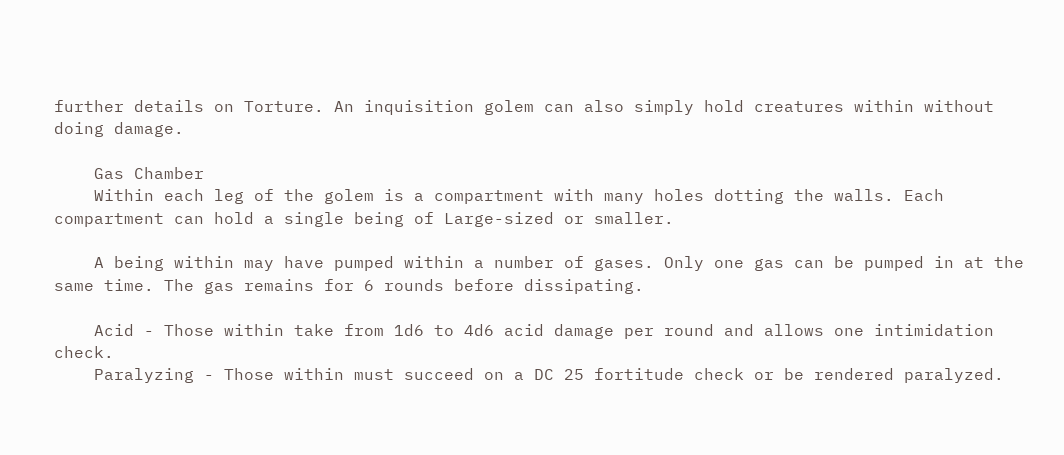further details on Torture. An inquisition golem can also simply hold creatures within without doing damage.

    Gas Chamber
    Within each leg of the golem is a compartment with many holes dotting the walls. Each compartment can hold a single being of Large-sized or smaller.

    A being within may have pumped within a number of gases. Only one gas can be pumped in at the same time. The gas remains for 6 rounds before dissipating.

    Acid - Those within take from 1d6 to 4d6 acid damage per round and allows one intimidation check.
    Paralyzing - Those within must succeed on a DC 25 fortitude check or be rendered paralyzed.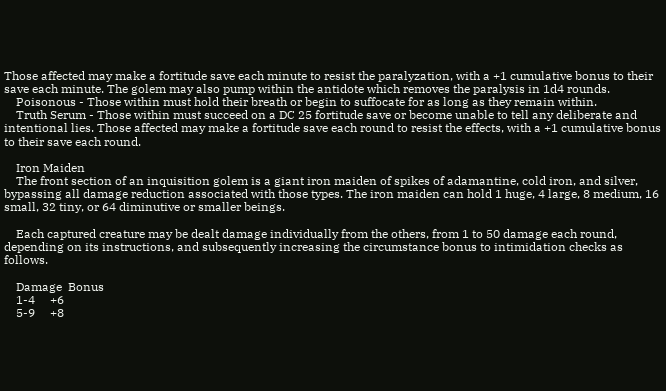Those affected may make a fortitude save each minute to resist the paralyzation, with a +1 cumulative bonus to their save each minute. The golem may also pump within the antidote which removes the paralysis in 1d4 rounds.
    Poisonous - Those within must hold their breath or begin to suffocate for as long as they remain within.
    Truth Serum - Those within must succeed on a DC 25 fortitude save or become unable to tell any deliberate and intentional lies. Those affected may make a fortitude save each round to resist the effects, with a +1 cumulative bonus to their save each round.

    Iron Maiden
    The front section of an inquisition golem is a giant iron maiden of spikes of adamantine, cold iron, and silver, bypassing all damage reduction associated with those types. The iron maiden can hold 1 huge, 4 large, 8 medium, 16 small, 32 tiny, or 64 diminutive or smaller beings.

    Each captured creature may be dealt damage individually from the others, from 1 to 50 damage each round, depending on its instructions, and subsequently increasing the circumstance bonus to intimidation checks as follows.

    Damage  Bonus
    1-4     +6
    5-9     +8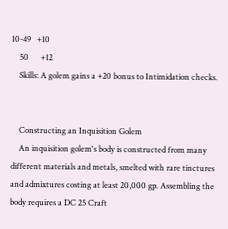10-49   +10
    50      +12
    Skills: A golem gains a +20 bonus to Intimidation checks.


    Constructing an Inquisition Golem
    An inquisition golem's body is constructed from many different materials and metals, smelted with rare tinctures and admixtures costing at least 20,000 gp. Assembling the body requires a DC 25 Craft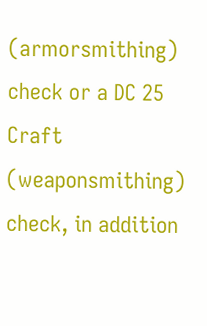(armorsmithing) check or a DC 25 Craft (weaponsmithing) check, in addition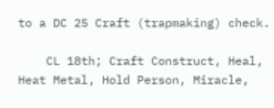to a DC 25 Craft (trapmaking) check.

    CL 18th; Craft Construct, Heal, Heat Metal, Hold Person, Miracle,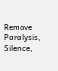Remove Paralysis, Silence,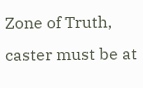Zone of Truth, caster must be at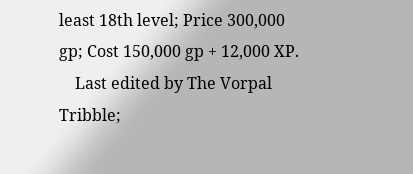least 18th level; Price 300,000 gp; Cost 150,000 gp + 12,000 XP.
    Last edited by The Vorpal Tribble;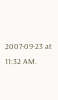2007-09-23 at 11:32 AM.